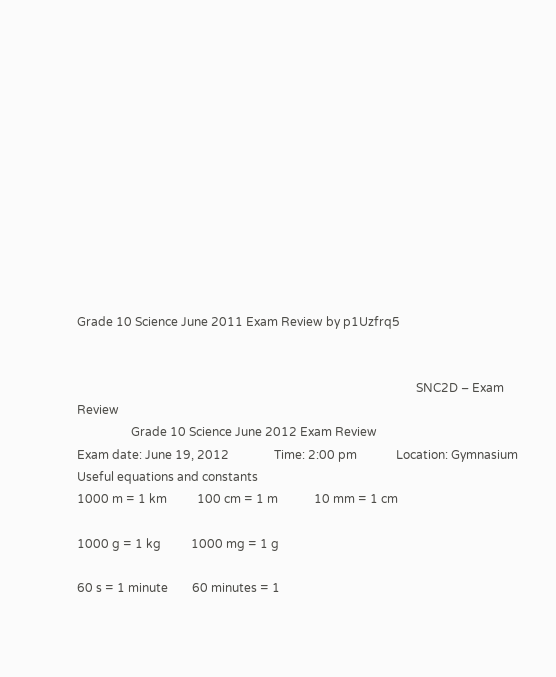Grade 10 Science June 2011 Exam Review by p1Uzfrq5


                                                                                                                 SNC2D – Exam Review
                  Grade 10 Science June 2012 Exam Review
Exam date: June 19, 2012               Time: 2:00 pm             Location: Gymnasium
Useful equations and constants
1000 m = 1 km          100 cm = 1 m            10 mm = 1 cm

1000 g = 1 kg          1000 mg = 1 g

60 s = 1 minute        60 minutes = 1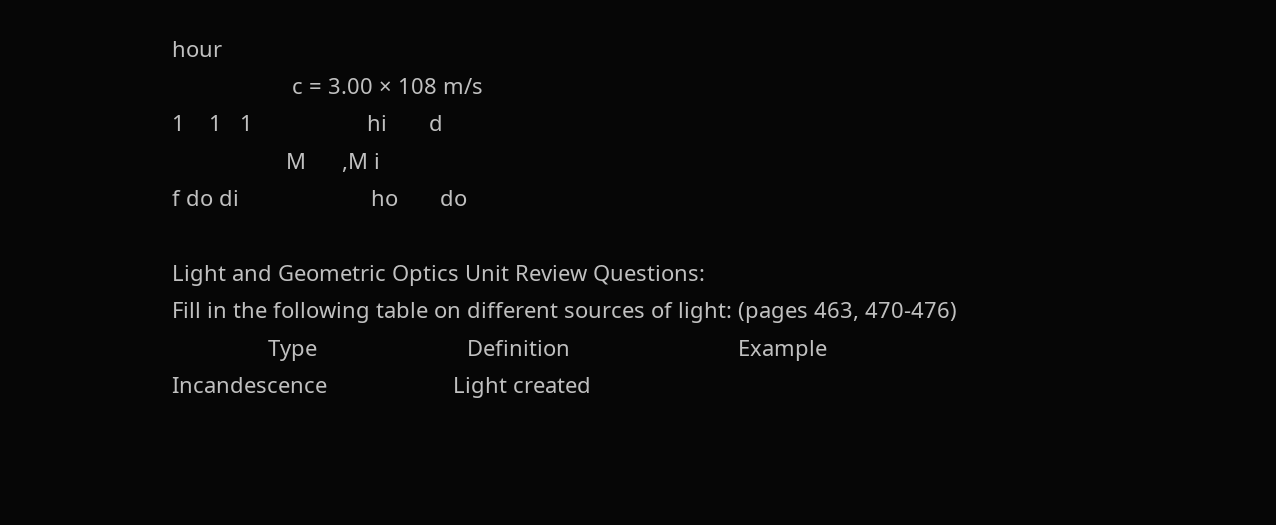hour
                    c = 3.00 × 108 m/s
1    1   1                   hi       d
                   M      ,M i
f do di                      ho       do

Light and Geometric Optics Unit Review Questions:
Fill in the following table on different sources of light: (pages 463, 470-476)
                Type                         Definition                            Example
Incandescence                     Light created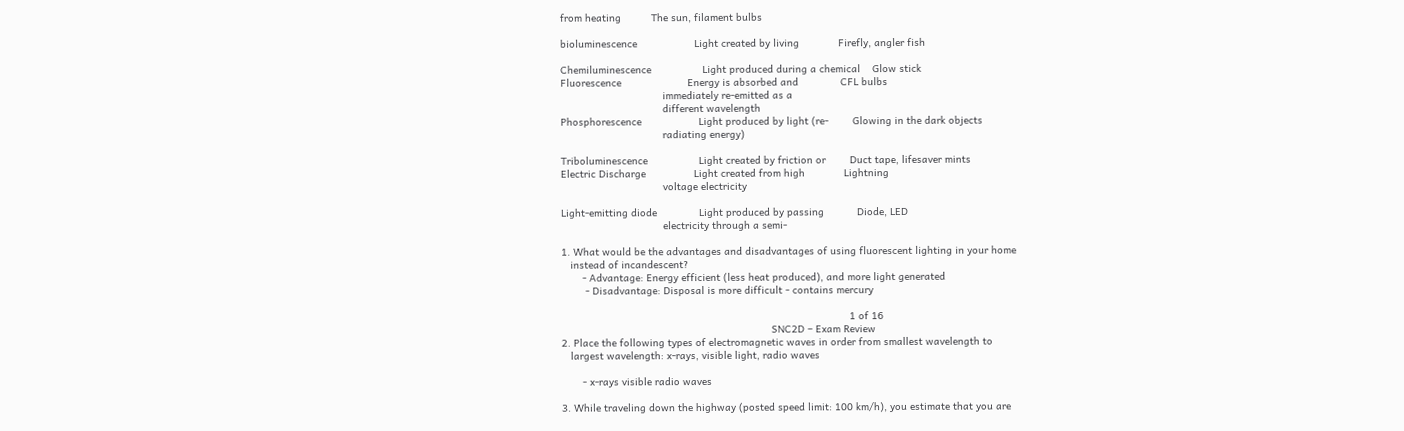from heating          The sun, filament bulbs

bioluminescence                   Light created by living             Firefly, angler fish

Chemiluminescence                 Light produced during a chemical    Glow stick
Fluorescence                      Energy is absorbed and              CFL bulbs
                                  immediately re-emitted as a
                                  different wavelength
Phosphorescence                   Light produced by light (re-        Glowing in the dark objects
                                  radiating energy)

Triboluminescence                 Light created by friction or        Duct tape, lifesaver mints
Electric Discharge                Light created from high             Lightning
                                  voltage electricity

Light-emitting diode              Light produced by passing           Diode, LED
                                  electricity through a semi-

1. What would be the advantages and disadvantages of using fluorescent lighting in your home
   instead of incandescent?
       - Advantage: Energy efficient (less heat produced), and more light generated
        - Disadvantage: Disposal is more difficult - contains mercury

                                                                                                1 of 16
                                                                      SNC2D – Exam Review
2. Place the following types of electromagnetic waves in order from smallest wavelength to
   largest wavelength: x-rays, visible light, radio waves

       - x-rays visible radio waves

3. While traveling down the highway (posted speed limit: 100 km/h), you estimate that you are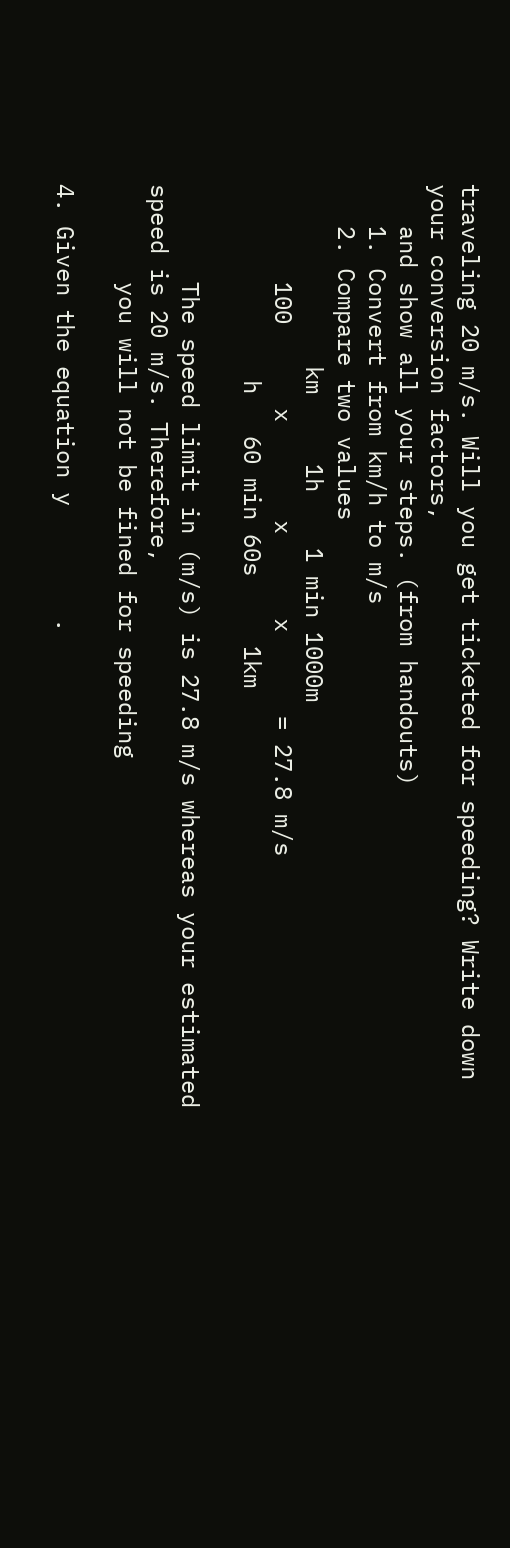traveling 20 m/s. Will you get ticketed for speeding? Write down your conversion factors,
   and show all your steps. (from handouts)
   1. Convert from km/h to m/s
   2. Compare two values
             km     1h    1 min 1000m
       100      x       x      x      = 27.8 m/s
              h   60 min 60s     1km

       The speed limit in (m/s) is 27.8 m/s whereas your estimated speed is 20 m/s. Therefore,
       you will not be fined for speeding

4. Given the equation y        .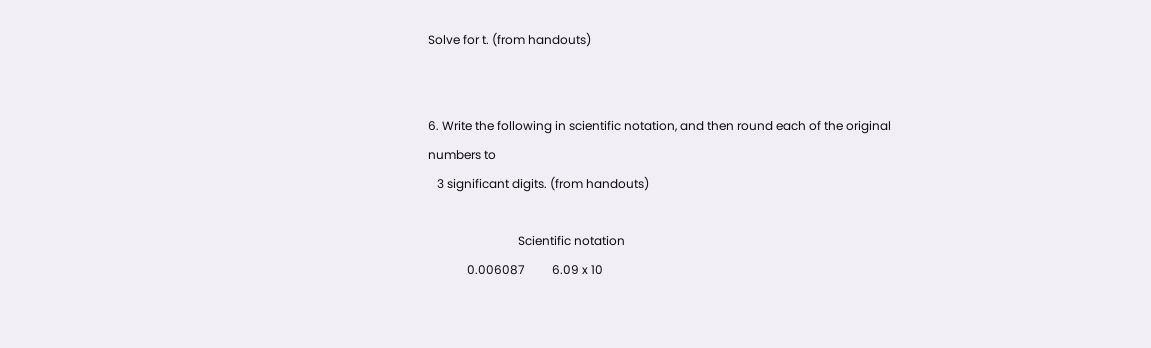Solve for t. (from handouts)


6. Write the following in scientific notation, and then round each of the original numbers to
   3 significant digits. (from handouts)

                              Scientific notation
             0.006087         6.09 x 10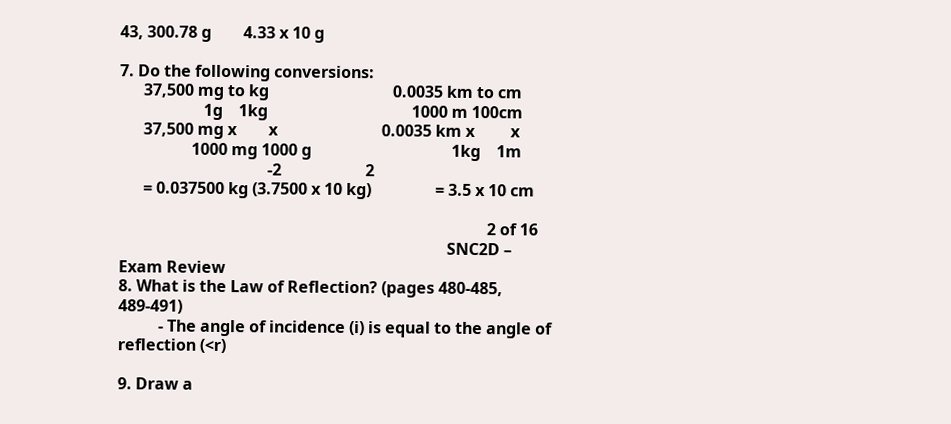43, 300.78 g        4.33 x 10 g

7. Do the following conversions:
      37,500 mg to kg                               0.0035 km to cm
                     1g    1kg                                    1000 m 100cm
      37,500 mg x        x                          0.0035 km x         x
                  1000 mg 1000 g                                   1kg    1m
                                     -2                     2
      = 0.037500 kg (3.7500 x 10 kg)                = 3.5 x 10 cm

                                                                                            2 of 16
                                                                                  SNC2D – Exam Review
8. What is the Law of Reflection? (pages 480-485, 489-491)
          - The angle of incidence (i) is equal to the angle of reflection (<r)

9. Draw a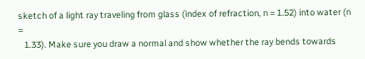sketch of a light ray traveling from glass (index of refraction, n = 1.52) into water (n =
   1.33). Make sure you draw a normal and show whether the ray bends towards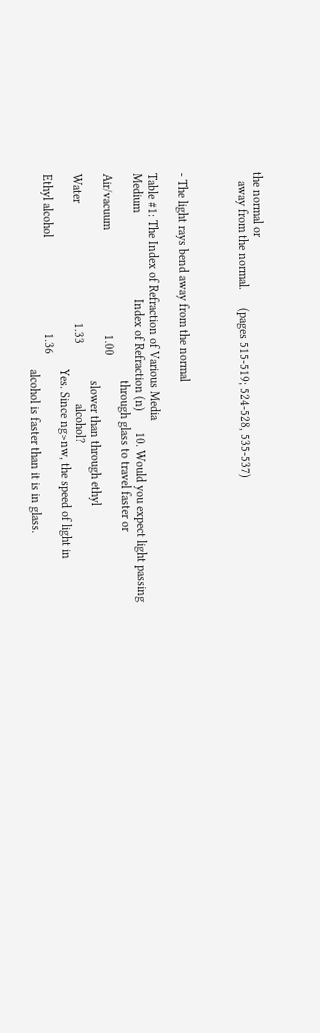the normal or
   away from the normal.      (pages 515-519; 524-528, 535-537)



- The light rays bend away from the normal

Table #1: The Index of Refraction of Various Media
Medium                             Index of Refraction (n)       10. Would you expect light passing
                                                                     through glass to travel faster or
Air/vacuum                                   1.00
                                                                     slower than through ethyl
Water                                        1.33                    alcohol?
                                                                 Yes. Since ng>nw, the speed of light in
Ethyl alcohol                                1.36
                                                                 alcohol is faster than it is in glass.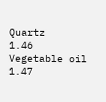Quartz                                       1.46
Vegetable oil                                1.47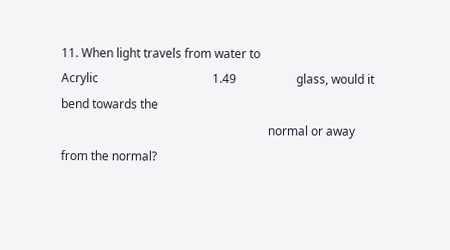11. When light travels from water to
Acrylic                                      1.49                    glass, would it bend towards the
                                                                     normal or away from the normal?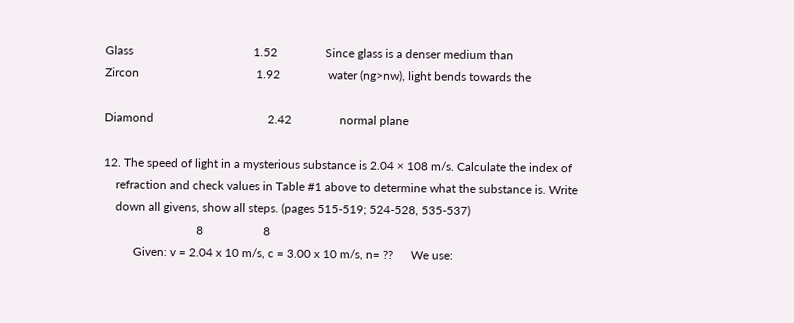Glass                                        1.52                Since glass is a denser medium than
Zircon                                       1.92                water (ng>nw), light bends towards the

Diamond                                      2.42                normal plane

12. The speed of light in a mysterious substance is 2.04 × 108 m/s. Calculate the index of
    refraction and check values in Table #1 above to determine what the substance is. Write
    down all givens, show all steps. (pages 515-519; 524-528, 535-537)
                               8                    8
          Given: v = 2.04 x 10 m/s, c = 3.00 x 10 m/s, n= ??      We use: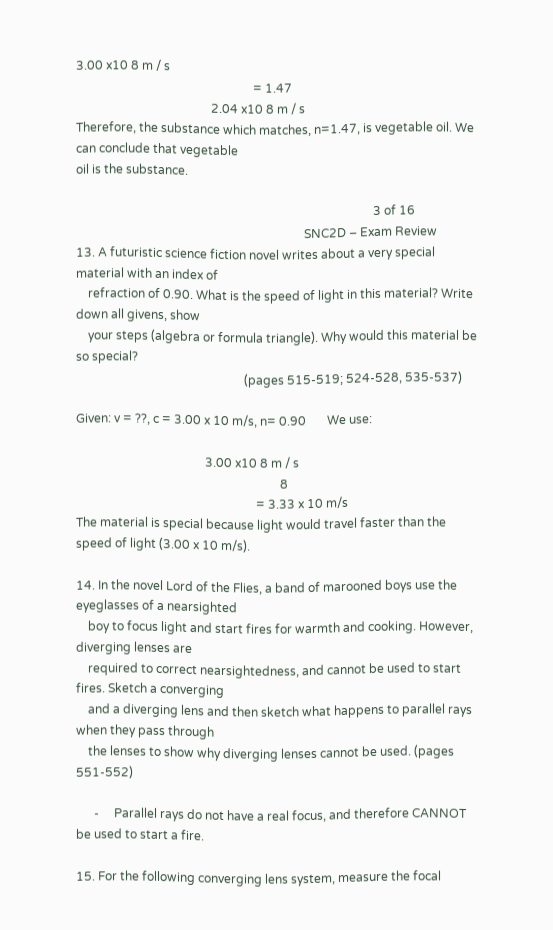3.00 x10 8 m / s
                                                           = 1.47
                                             2.04 x10 8 m / s
Therefore, the substance which matches, n=1.47, is vegetable oil. We can conclude that vegetable
oil is the substance.

                                                                                                   3 of 16
                                                                            SNC2D – Exam Review
13. A futuristic science fiction novel writes about a very special material with an index of
    refraction of 0.90. What is the speed of light in this material? Write down all givens, show
    your steps (algebra or formula triangle). Why would this material be so special?
                                                        (pages 515-519; 524-528, 535-537)

Given: v = ??, c = 3.00 x 10 m/s, n= 0.90       We use:

                                           3.00 x10 8 m / s
                                                                    8
                                                            = 3.33 x 10 m/s
The material is special because light would travel faster than the speed of light (3.00 x 10 m/s).

14. In the novel Lord of the Flies, a band of marooned boys use the eyeglasses of a nearsighted
    boy to focus light and start fires for warmth and cooking. However, diverging lenses are
    required to correct nearsightedness, and cannot be used to start fires. Sketch a converging
    and a diverging lens and then sketch what happens to parallel rays when they pass through
    the lenses to show why diverging lenses cannot be used. (pages 551-552)

      -     Parallel rays do not have a real focus, and therefore CANNOT be used to start a fire.

15. For the following converging lens system, measure the focal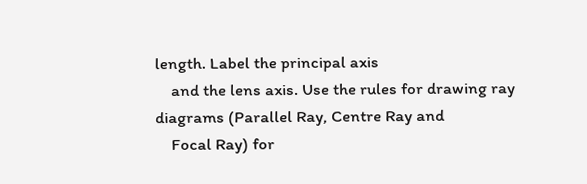length. Label the principal axis
    and the lens axis. Use the rules for drawing ray diagrams (Parallel Ray, Centre Ray and
    Focal Ray) for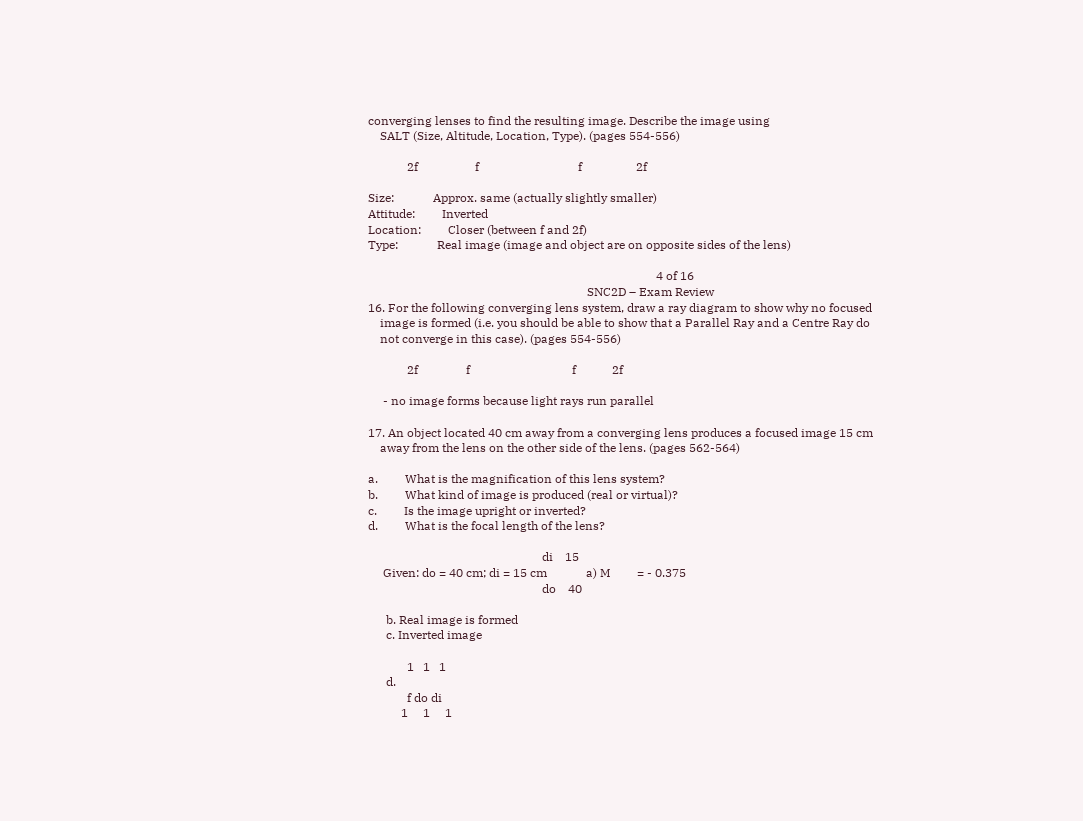converging lenses to find the resulting image. Describe the image using
    SALT (Size, Altitude, Location, Type). (pages 554-556)

             2f                   f                                 f                  2f

Size:             Approx. same (actually slightly smaller)
Attitude:         Inverted
Location:         Closer (between f and 2f)
Type:             Real image (image and object are on opposite sides of the lens)

                                                                                                4 of 16
                                                                         SNC2D – Exam Review
16. For the following converging lens system, draw a ray diagram to show why no focused
    image is formed (i.e. you should be able to show that a Parallel Ray and a Centre Ray do
    not converge in this case). (pages 554-556)

             2f                f                                  f            2f

     - no image forms because light rays run parallel

17. An object located 40 cm away from a converging lens produces a focused image 15 cm
    away from the lens on the other side of the lens. (pages 562-564)

a.         What is the magnification of this lens system?
b.         What kind of image is produced (real or virtual)?
c.         Is the image upright or inverted?
d.         What is the focal length of the lens?

                                                          di    15
     Given: do = 40 cm; di = 15 cm             a) M         = - 0.375
                                                          do    40

      b. Real image is formed
      c. Inverted image

             1   1   1
      d.
             f do di
           1     1     1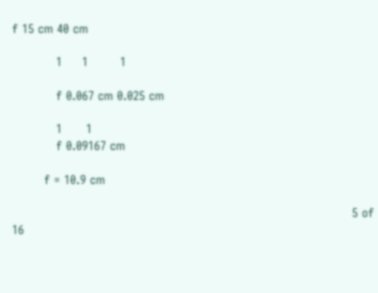f 15 cm 40 cm

           1     1        1

           f 0.067 cm 0.025 cm

           1      1
           f 0.09167 cm

        f = 10.9 cm

                                                                                     5 of 16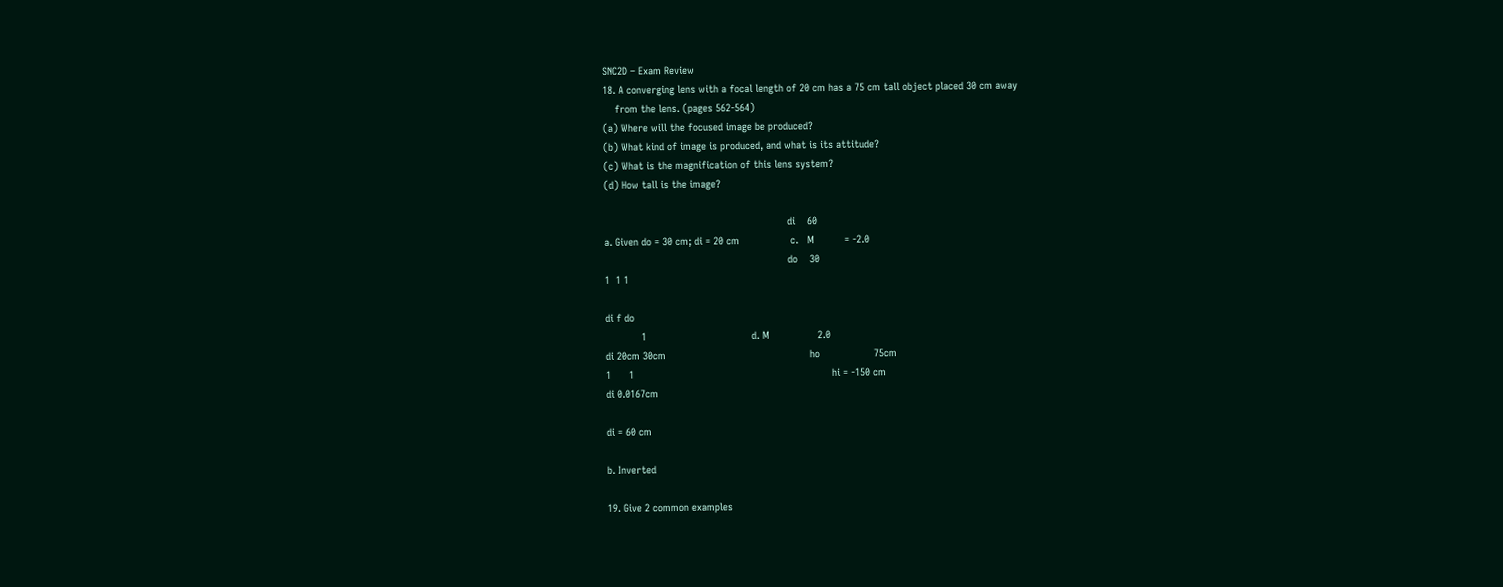SNC2D – Exam Review
18. A converging lens with a focal length of 20 cm has a 75 cm tall object placed 30 cm away
    from the lens. (pages 562-564)
(a) Where will the focused image be produced?
(b) What kind of image is produced, and what is its attitude?
(c) What is the magnification of this lens system?
(d) How tall is the image?

                                                             di    60
a. Given do = 30 cm; di = 20 cm                 c.   M          = -2.0
                                                             do    30
1  1 1

di f do
            1                                   d. M                2.0
di 20cm 30cm                                                ho                  75cm
1      1                                                                  hi = -150 cm
di 0.0167cm

di = 60 cm

b. Inverted

19. Give 2 common examples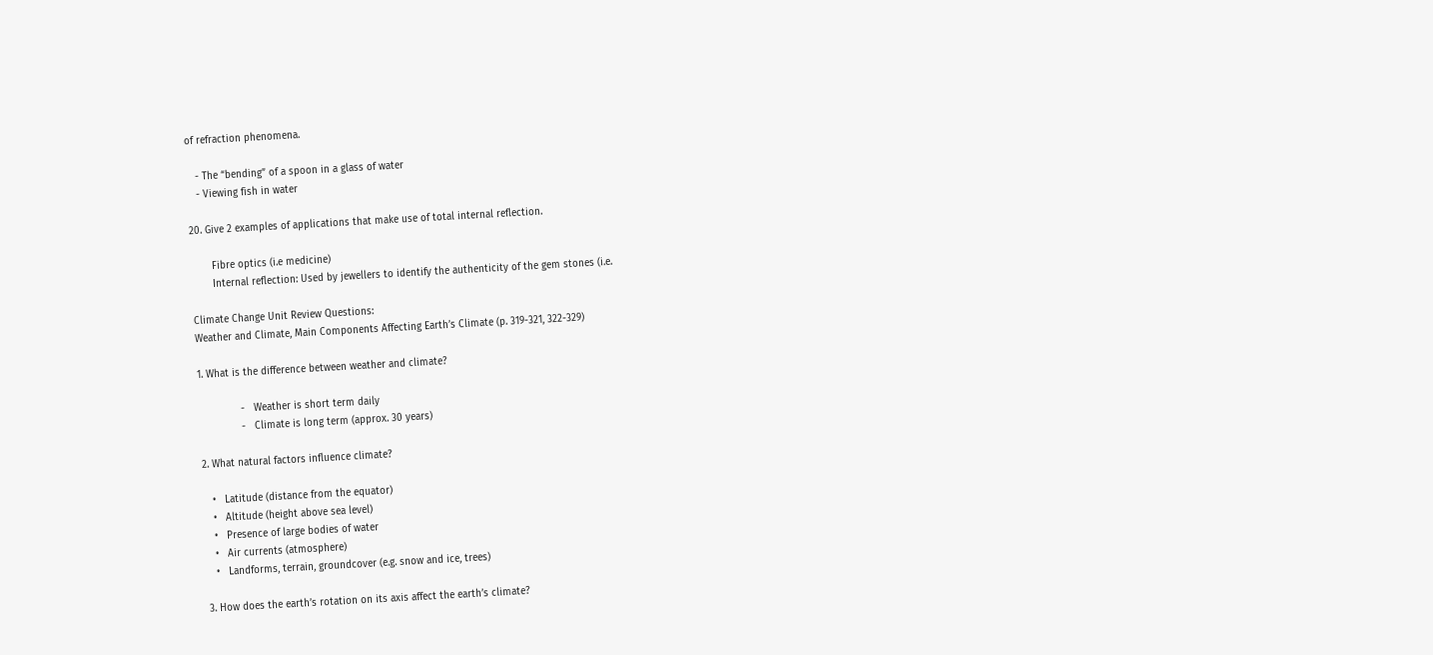of refraction phenomena.

   - The “bending” of a spoon in a glass of water
   - Viewing fish in water

20. Give 2 examples of applications that make use of total internal reflection.

       Fibre optics (i.e medicine)
       Internal reflection: Used by jewellers to identify the authenticity of the gem stones (i.e.

Climate Change Unit Review Questions:
Weather and Climate, Main Components Affecting Earth’s Climate (p. 319-321, 322-329)

1. What is the difference between weather and climate?

              -   Weather is short term daily
              -   Climate is long term (approx. 30 years)

2. What natural factors influence climate?

   •   Latitude (distance from the equator)
   •   Altitude (height above sea level)
   •   Presence of large bodies of water
   •   Air currents (atmosphere)
   •   Landforms, terrain, groundcover (e.g. snow and ice, trees)

3. How does the earth’s rotation on its axis affect the earth’s climate?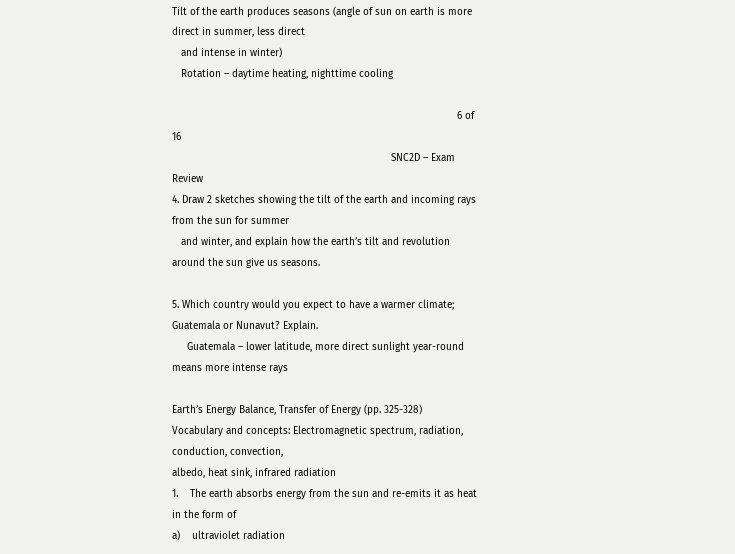Tilt of the earth produces seasons (angle of sun on earth is more direct in summer, less direct
   and intense in winter)
   Rotation – daytime heating, nighttime cooling

                                                                                               6 of 16
                                                                         SNC2D – Exam Review
4. Draw 2 sketches showing the tilt of the earth and incoming rays from the sun for summer
   and winter, and explain how the earth’s tilt and revolution around the sun give us seasons.

5. Which country would you expect to have a warmer climate; Guatemala or Nunavut? Explain.
     Guatemala – lower latitude, more direct sunlight year-round means more intense rays

Earth’s Energy Balance, Transfer of Energy (pp. 325-328)
Vocabulary and concepts: Electromagnetic spectrum, radiation, conduction, convection,
albedo, heat sink, infrared radiation
1.    The earth absorbs energy from the sun and re-emits it as heat in the form of
a)    ultraviolet radiation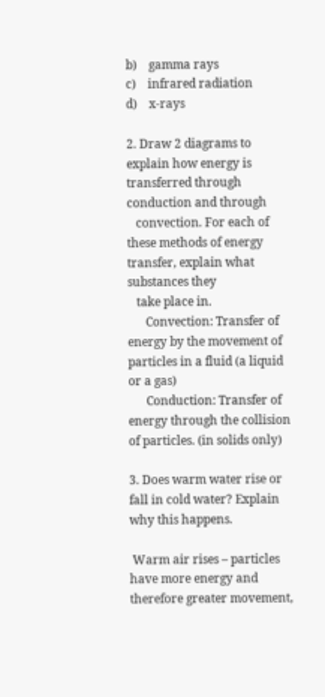b)    gamma rays
c)    infrared radiation
d)    x-rays

2. Draw 2 diagrams to explain how energy is transferred through conduction and through
   convection. For each of these methods of energy transfer, explain what substances they
   take place in.
      Convection: Transfer of energy by the movement of particles in a fluid (a liquid or a gas)
      Conduction: Transfer of energy through the collision of particles. (in solids only)

3. Does warm water rise or fall in cold water? Explain why this happens.

 Warm air rises – particles have more energy and therefore greater movement,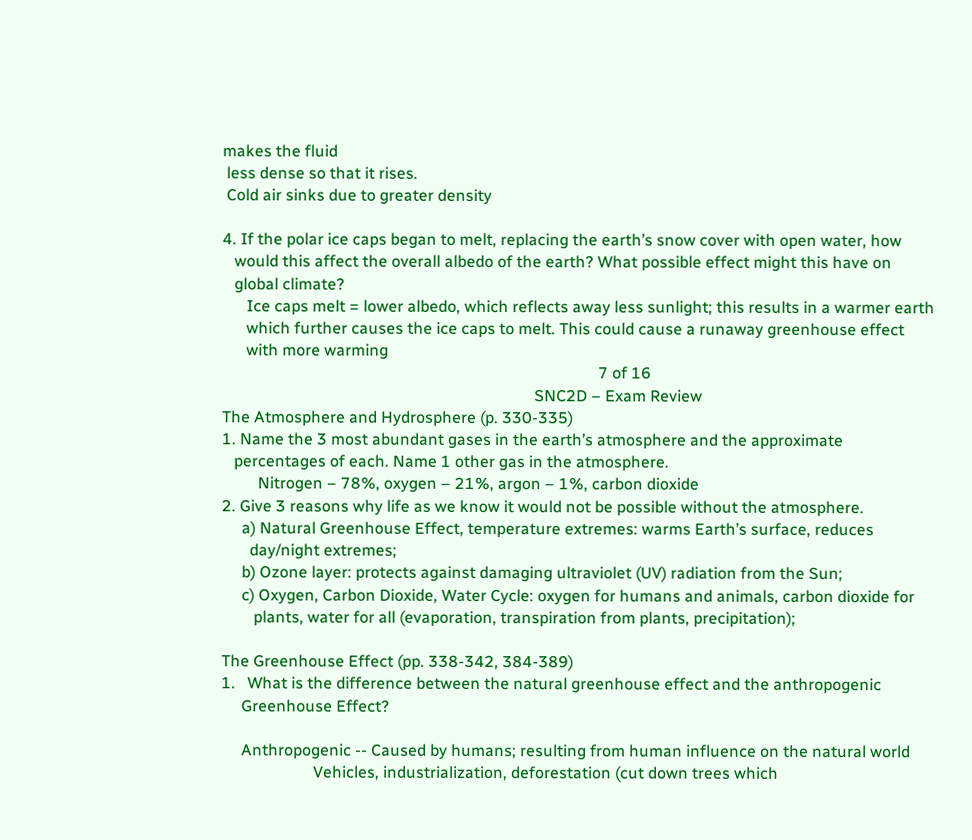makes the fluid
 less dense so that it rises.
 Cold air sinks due to greater density

4. If the polar ice caps began to melt, replacing the earth’s snow cover with open water, how
   would this affect the overall albedo of the earth? What possible effect might this have on
   global climate?
      Ice caps melt = lower albedo, which reflects away less sunlight; this results in a warmer earth
      which further causes the ice caps to melt. This could cause a runaway greenhouse effect
      with more warming
                                                                                              7 of 16
                                                                              SNC2D – Exam Review
The Atmosphere and Hydrosphere (p. 330-335)
1. Name the 3 most abundant gases in the earth’s atmosphere and the approximate
   percentages of each. Name 1 other gas in the atmosphere.
         Nitrogen – 78%, oxygen – 21%, argon – 1%, carbon dioxide
2. Give 3 reasons why life as we know it would not be possible without the atmosphere.
     a) Natural Greenhouse Effect, temperature extremes: warms Earth’s surface, reduces
       day/night extremes;
     b) Ozone layer: protects against damaging ultraviolet (UV) radiation from the Sun;
     c) Oxygen, Carbon Dioxide, Water Cycle: oxygen for humans and animals, carbon dioxide for
        plants, water for all (evaporation, transpiration from plants, precipitation);

The Greenhouse Effect (pp. 338-342, 384-389)
1.   What is the difference between the natural greenhouse effect and the anthropogenic
     Greenhouse Effect?

     Anthropogenic -- Caused by humans; resulting from human influence on the natural world
                       Vehicles, industrialization, deforestation (cut down trees which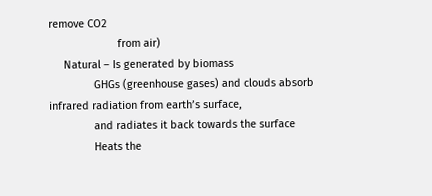remove CO2
                       from air)
     Natural – Is generated by biomass
               GHGs (greenhouse gases) and clouds absorb infrared radiation from earth’s surface,
               and radiates it back towards the surface
               Heats the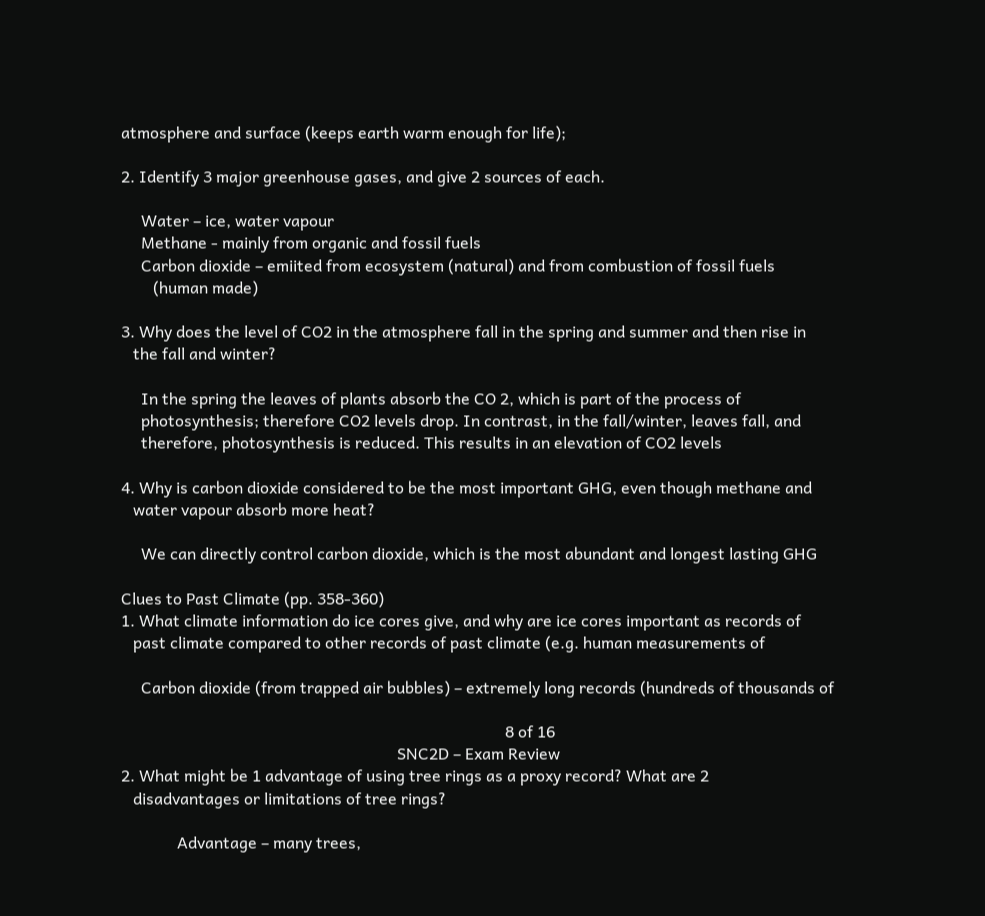atmosphere and surface (keeps earth warm enough for life);

2. Identify 3 major greenhouse gases, and give 2 sources of each.

     Water – ice, water vapour
     Methane - mainly from organic and fossil fuels
     Carbon dioxide – emiited from ecosystem (natural) and from combustion of fossil fuels
        (human made)

3. Why does the level of CO2 in the atmosphere fall in the spring and summer and then rise in
   the fall and winter?

     In the spring the leaves of plants absorb the CO 2, which is part of the process of
     photosynthesis; therefore CO2 levels drop. In contrast, in the fall/winter, leaves fall, and
     therefore, photosynthesis is reduced. This results in an elevation of CO2 levels

4. Why is carbon dioxide considered to be the most important GHG, even though methane and
   water vapour absorb more heat?

     We can directly control carbon dioxide, which is the most abundant and longest lasting GHG

Clues to Past Climate (pp. 358-360)
1. What climate information do ice cores give, and why are ice cores important as records of
   past climate compared to other records of past climate (e.g. human measurements of

     Carbon dioxide (from trapped air bubbles) – extremely long records (hundreds of thousands of

                                                                                                8 of 16
                                                                     SNC2D – Exam Review
2. What might be 1 advantage of using tree rings as a proxy record? What are 2
   disadvantages or limitations of tree rings?

              Advantage – many trees,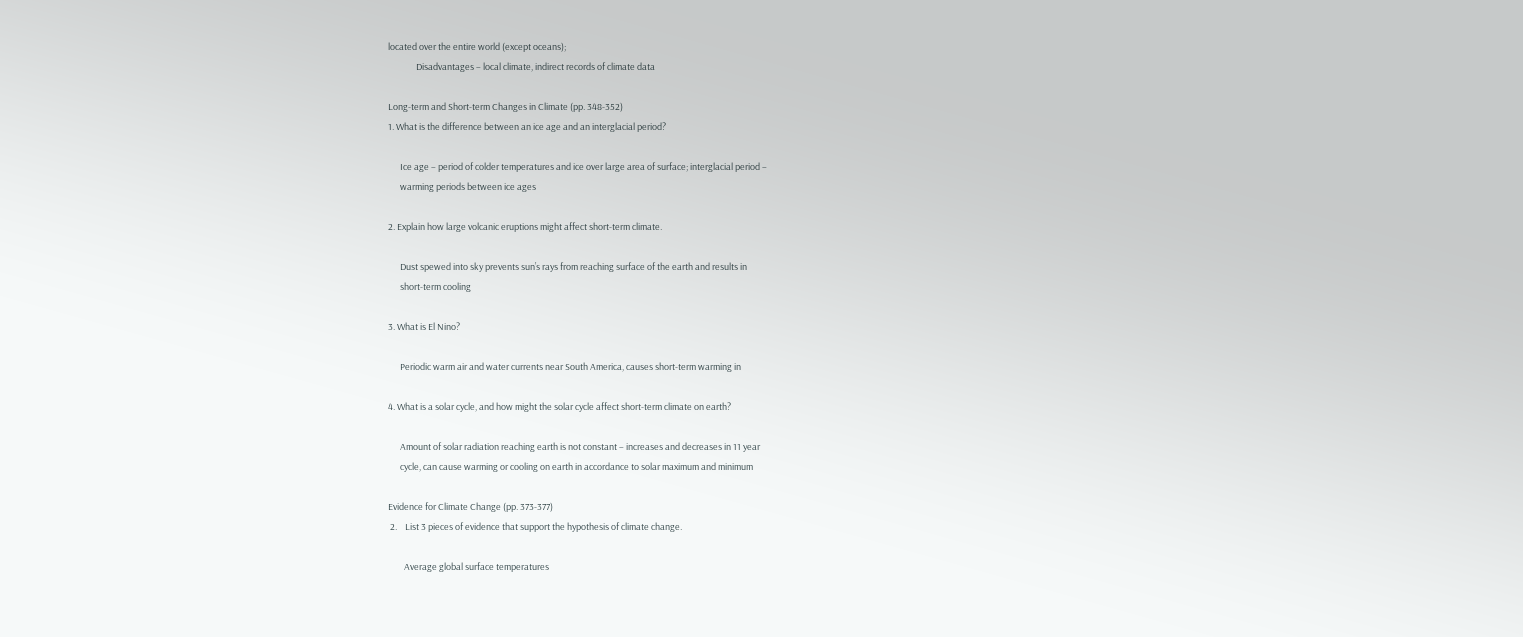located over the entire world (except oceans);
              Disadvantages – local climate, indirect records of climate data

Long-term and Short-term Changes in Climate (pp. 348-352)
1. What is the difference between an ice age and an interglacial period?

      Ice age – period of colder temperatures and ice over large area of surface; interglacial period –
      warming periods between ice ages

2. Explain how large volcanic eruptions might affect short-term climate.

      Dust spewed into sky prevents sun’s rays from reaching surface of the earth and results in
      short-term cooling

3. What is El Nino?

      Periodic warm air and water currents near South America, causes short-term warming in

4. What is a solar cycle, and how might the solar cycle affect short-term climate on earth?

      Amount of solar radiation reaching earth is not constant – increases and decreases in 11 year
      cycle, can cause warming or cooling on earth in accordance to solar maximum and minimum

Evidence for Climate Change (pp. 373-377)
 2.    List 3 pieces of evidence that support the hypothesis of climate change.

        Average global surface temperatures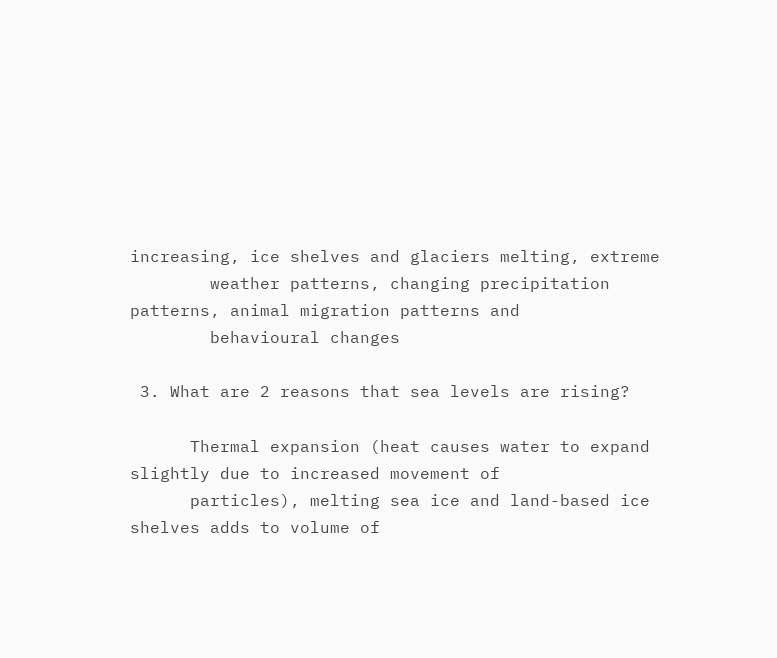increasing, ice shelves and glaciers melting, extreme
        weather patterns, changing precipitation patterns, animal migration patterns and
        behavioural changes

 3. What are 2 reasons that sea levels are rising?

      Thermal expansion (heat causes water to expand slightly due to increased movement of
      particles), melting sea ice and land-based ice shelves adds to volume of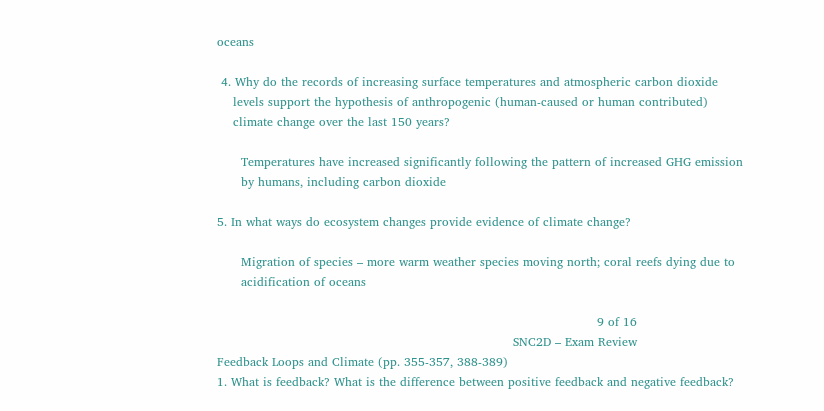oceans

 4. Why do the records of increasing surface temperatures and atmospheric carbon dioxide
    levels support the hypothesis of anthropogenic (human-caused or human contributed)
    climate change over the last 150 years?

      Temperatures have increased significantly following the pattern of increased GHG emission
      by humans, including carbon dioxide

5. In what ways do ecosystem changes provide evidence of climate change?

      Migration of species – more warm weather species moving north; coral reefs dying due to
      acidification of oceans

                                                                                               9 of 16
                                                                          SNC2D – Exam Review
Feedback Loops and Climate (pp. 355-357, 388-389)
1. What is feedback? What is the difference between positive feedback and negative feedback?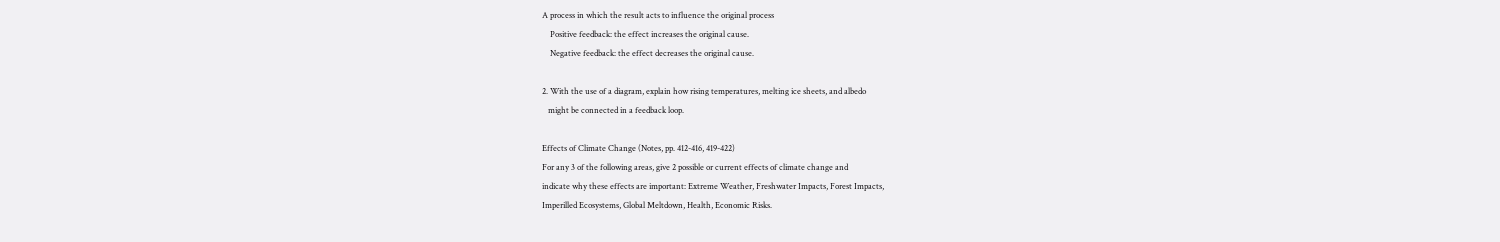A process in which the result acts to influence the original process
    Positive feedback: the effect increases the original cause.
    Negative feedback: the effect decreases the original cause.

2. With the use of a diagram, explain how rising temperatures, melting ice sheets, and albedo
   might be connected in a feedback loop.

Effects of Climate Change (Notes, pp. 412-416, 419-422)
For any 3 of the following areas, give 2 possible or current effects of climate change and
indicate why these effects are important: Extreme Weather, Freshwater Impacts, Forest Impacts,
Imperilled Ecosystems, Global Meltdown, Health, Economic Risks.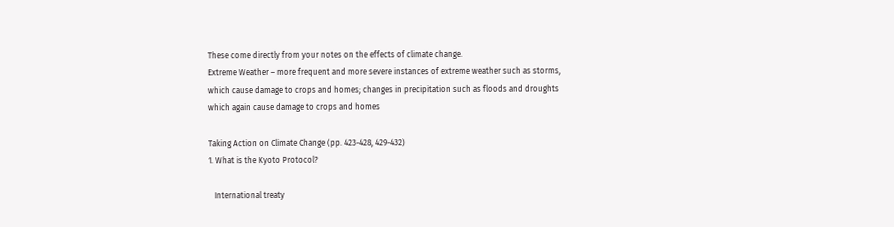These come directly from your notes on the effects of climate change.
Extreme Weather – more frequent and more severe instances of extreme weather such as storms,
which cause damage to crops and homes; changes in precipitation such as floods and droughts
which again cause damage to crops and homes

Taking Action on Climate Change (pp. 423-428, 429-432)
1. What is the Kyoto Protocol?

   International treaty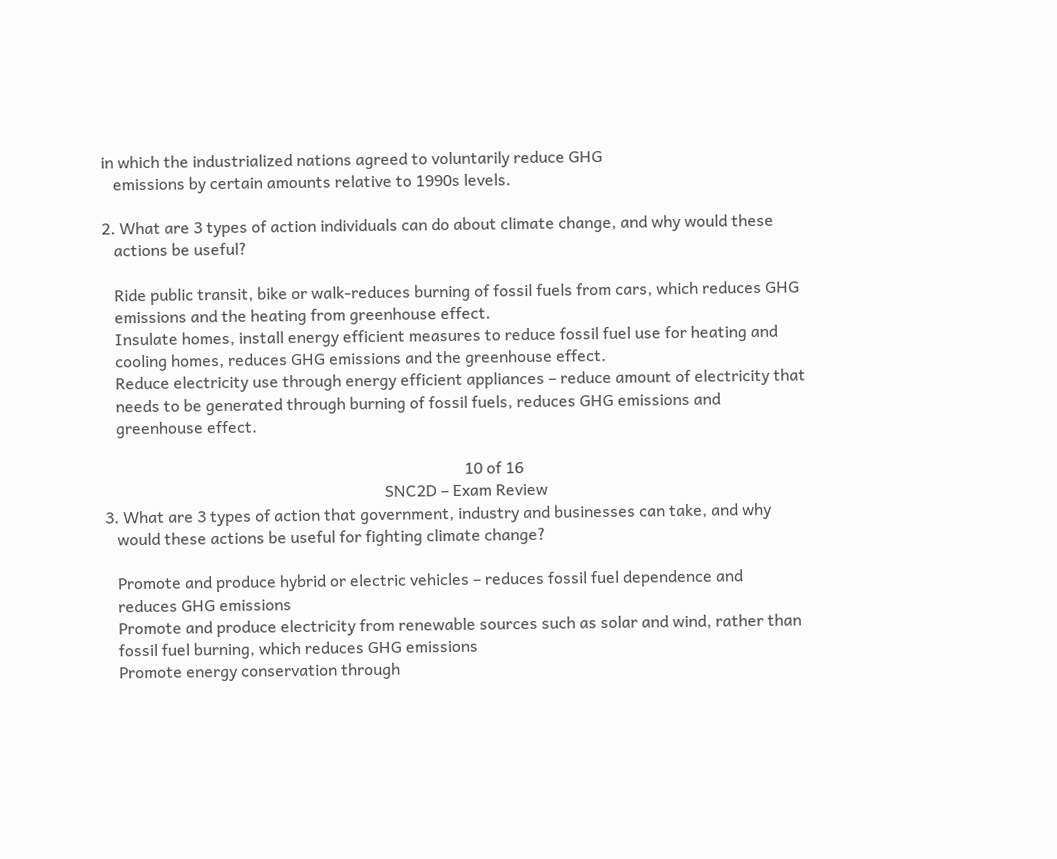in which the industrialized nations agreed to voluntarily reduce GHG
   emissions by certain amounts relative to 1990s levels.

2. What are 3 types of action individuals can do about climate change, and why would these
   actions be useful?

   Ride public transit, bike or walk-reduces burning of fossil fuels from cars, which reduces GHG
   emissions and the heating from greenhouse effect.
   Insulate homes, install energy efficient measures to reduce fossil fuel use for heating and
   cooling homes, reduces GHG emissions and the greenhouse effect.
   Reduce electricity use through energy efficient appliances – reduce amount of electricity that
   needs to be generated through burning of fossil fuels, reduces GHG emissions and
   greenhouse effect.

                                                                                          10 of 16
                                                                      SNC2D – Exam Review
3. What are 3 types of action that government, industry and businesses can take, and why
   would these actions be useful for fighting climate change?

   Promote and produce hybrid or electric vehicles – reduces fossil fuel dependence and
   reduces GHG emissions
   Promote and produce electricity from renewable sources such as solar and wind, rather than
   fossil fuel burning, which reduces GHG emissions
   Promote energy conservation through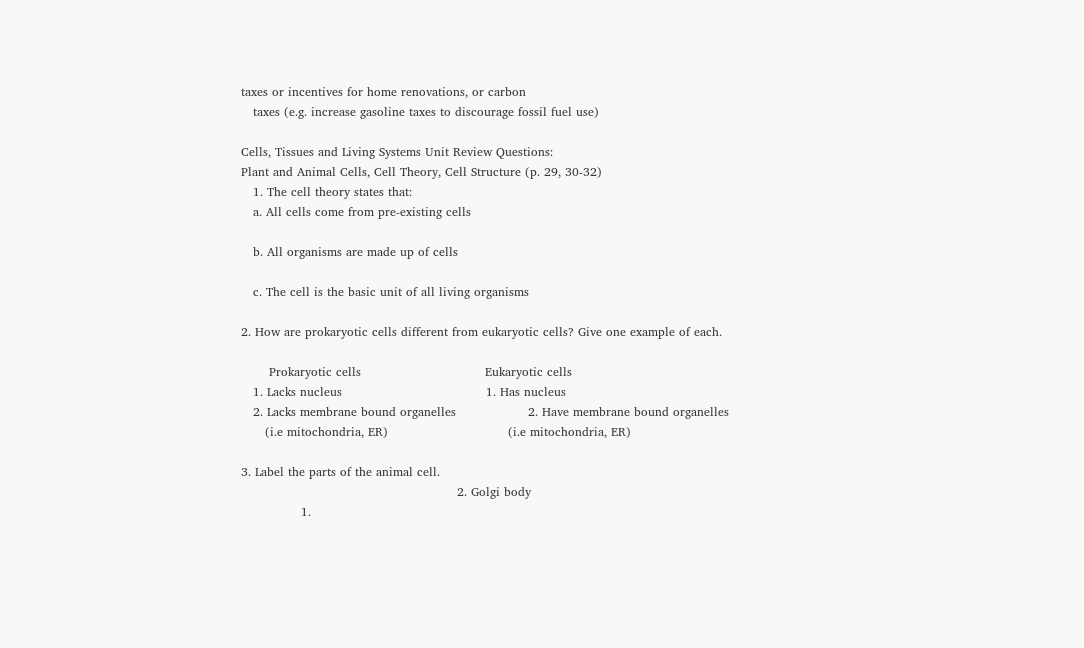taxes or incentives for home renovations, or carbon
   taxes (e.g. increase gasoline taxes to discourage fossil fuel use)

Cells, Tissues and Living Systems Unit Review Questions:
Plant and Animal Cells, Cell Theory, Cell Structure (p. 29, 30-32)
   1. The cell theory states that:
   a. All cells come from pre-existing cells

   b. All organisms are made up of cells

   c. The cell is the basic unit of all living organisms

2. How are prokaryotic cells different from eukaryotic cells? Give one example of each.

       Prokaryotic cells                               Eukaryotic cells
   1. Lacks nucleus                                    1. Has nucleus
   2. Lacks membrane bound organelles                  2. Have membrane bound organelles
      (i.e mitochondria, ER)                              (i.e mitochondria, ER)

3. Label the parts of the animal cell.
                                                      2. Golgi body
               1.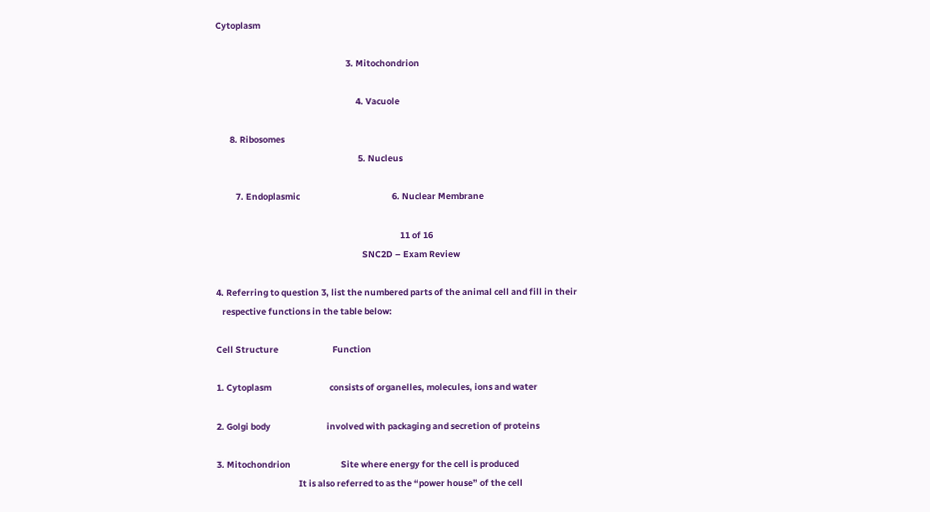Cytoplasm

                                                                 3. Mitochondrion

                                                                      4. Vacuole

       8. Ribosomes
                                                                       5. Nucleus

          7. Endoplasmic                                              6. Nuclear Membrane

                                                                                            11 of 16
                                                                         SNC2D – Exam Review

4. Referring to question 3, list the numbered parts of the animal cell and fill in their
   respective functions in the table below:

Cell Structure                           Function

1. Cytoplasm                             consists of organelles, molecules, ions and water

2. Golgi body                            involved with packaging and secretion of proteins

3. Mitochondrion                         Site where energy for the cell is produced
                                         It is also referred to as the “power house” of the cell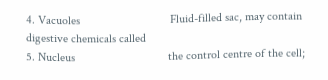4. Vacuoles                              Fluid-filled sac, may contain digestive chemicals called
5. Nucleus                               the control centre of the cell;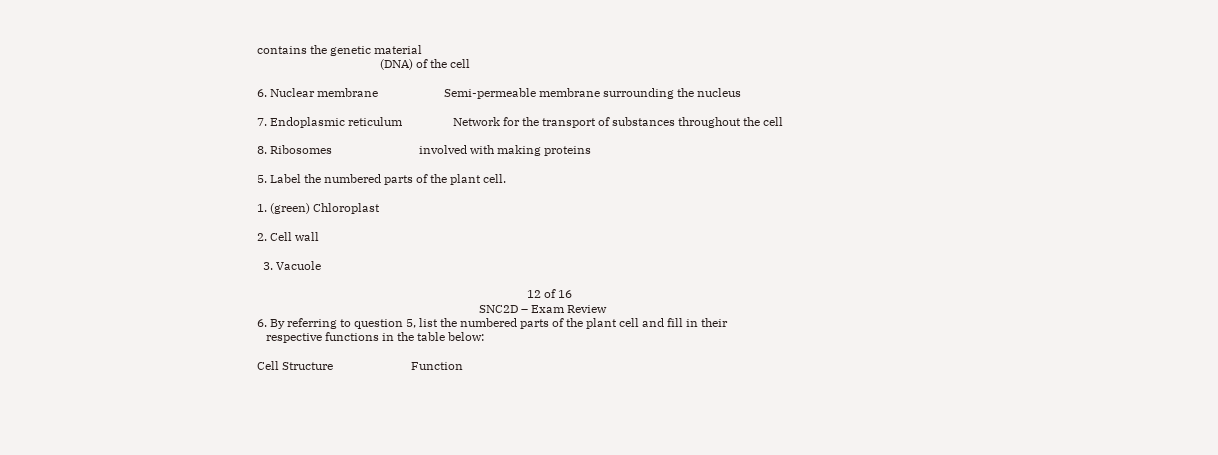contains the genetic material
                                         (DNA) of the cell

6. Nuclear membrane                      Semi-permeable membrane surrounding the nucleus

7. Endoplasmic reticulum                 Network for the transport of substances throughout the cell

8. Ribosomes                             involved with making proteins

5. Label the numbered parts of the plant cell.

1. (green) Chloroplast

2. Cell wall

  3. Vacuole

                                                                                          12 of 16
                                                                          SNC2D – Exam Review
6. By referring to question 5, list the numbered parts of the plant cell and fill in their
   respective functions in the table below:

Cell Structure                          Function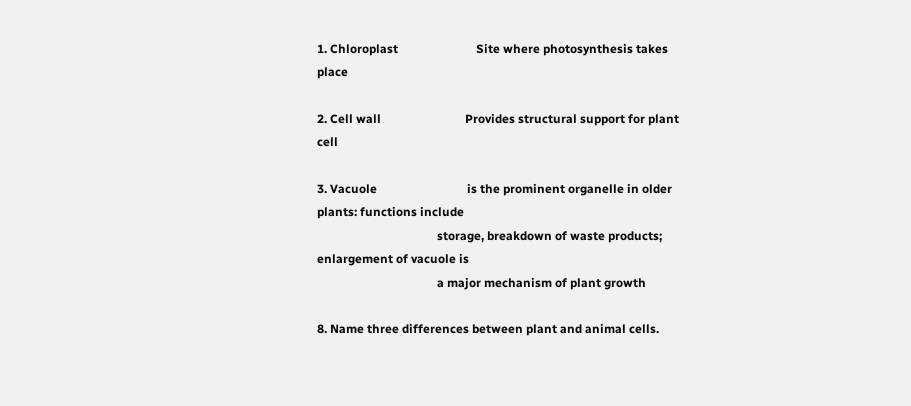1. Chloroplast                          Site where photosynthesis takes place

2. Cell wall                            Provides structural support for plant cell

3. Vacuole                              is the prominent organelle in older plants: functions include
                                        storage, breakdown of waste products; enlargement of vacuole is
                                        a major mechanism of plant growth

8. Name three differences between plant and animal cells.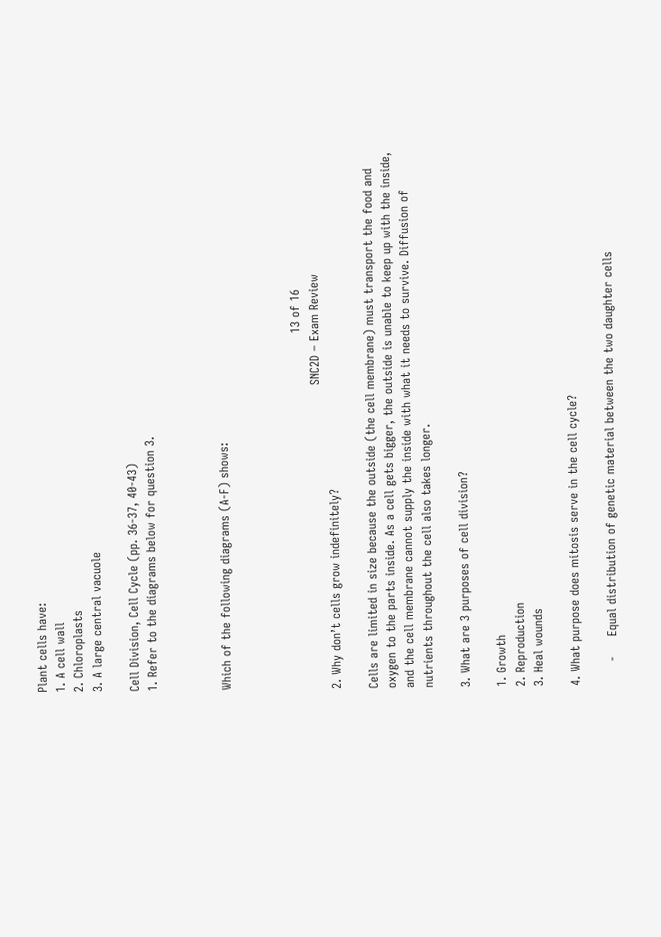Plant cells have:
1. A cell wall
2. Chloroplasts
3. A large central vacuole

Cell Division, Cell Cycle (pp. 36-37, 40-43)
1. Refer to the diagrams below for question 3.



Which of the following diagrams (A-F) shows:



                                                                                         13 of 16
                                                                            SNC2D – Exam Review
2. Why don’t cells grow indefinitely?

Cells are limited in size because the outside (the cell membrane) must transport the food and
oxygen to the parts inside. As a cell gets bigger, the outside is unable to keep up with the inside,
and the cell membrane cannot supply the inside with what it needs to survive. Diffusion of
nutrients throughout the cell also takes longer.

3. What are 3 purposes of cell division?

1. Growth
2. Reproduction
3. Heal wounds

4. What purpose does mitosis serve in the cell cycle?

      -     Equal distribution of genetic material between the two daughter cells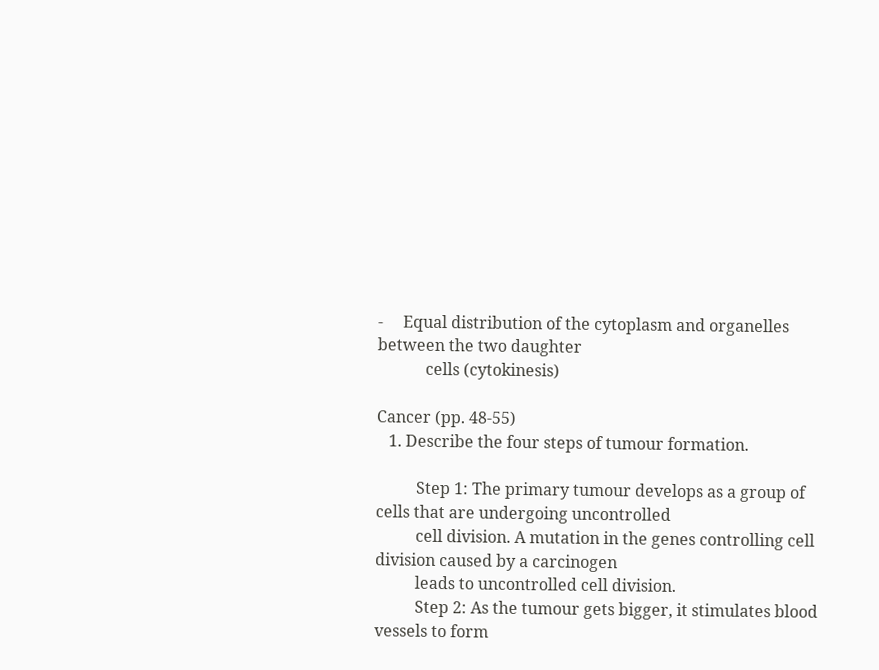-     Equal distribution of the cytoplasm and organelles between the two daughter
            cells (cytokinesis)

Cancer (pp. 48-55)
   1. Describe the four steps of tumour formation.

          Step 1: The primary tumour develops as a group of cells that are undergoing uncontrolled
          cell division. A mutation in the genes controlling cell division caused by a carcinogen
          leads to uncontrolled cell division.
          Step 2: As the tumour gets bigger, it stimulates blood vessels to form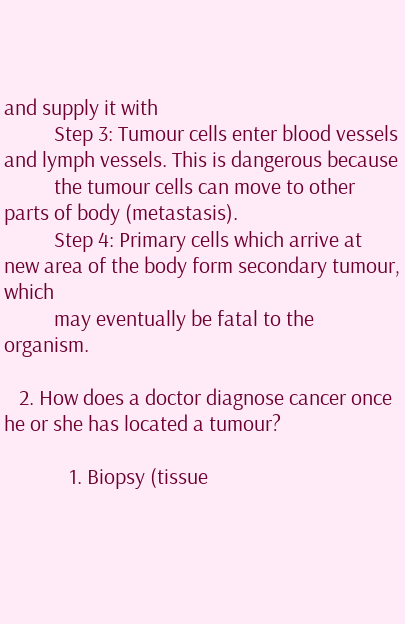and supply it with
          Step 3: Tumour cells enter blood vessels and lymph vessels. This is dangerous because
          the tumour cells can move to other parts of body (metastasis).
          Step 4: Primary cells which arrive at new area of the body form secondary tumour, which
          may eventually be fatal to the organism.

   2. How does a doctor diagnose cancer once he or she has located a tumour?

             1. Biopsy (tissue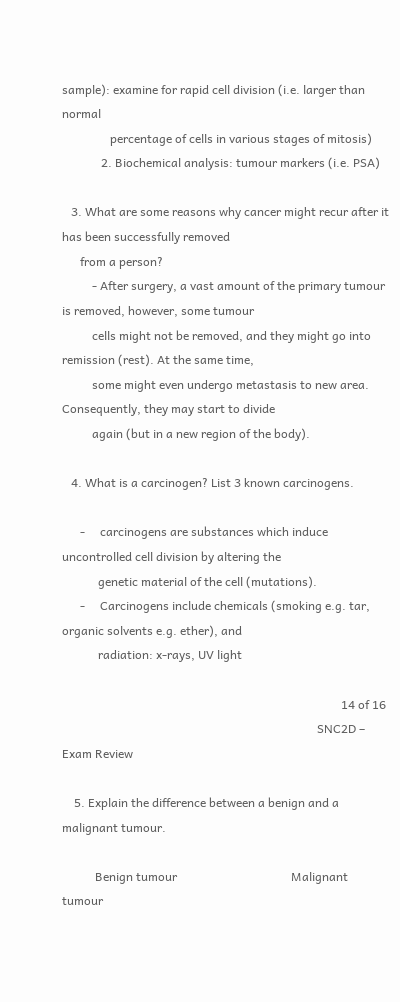sample): examine for rapid cell division (i.e. larger than normal
                percentage of cells in various stages of mitosis)
             2. Biochemical analysis: tumour markers (i.e. PSA)

   3. What are some reasons why cancer might recur after it has been successfully removed
      from a person?
          - After surgery, a vast amount of the primary tumour is removed, however, some tumour
          cells might not be removed, and they might go into remission (rest). At the same time,
          some might even undergo metastasis to new area. Consequently, they may start to divide
          again (but in a new region of the body).

   4. What is a carcinogen? List 3 known carcinogens.

      -     carcinogens are substances which induce uncontrolled cell division by altering the
            genetic material of the cell (mutations).
      -     Carcinogens include chemicals (smoking e.g. tar, organic solvents e.g. ether), and
            radiation: x-rays, UV light

                                                                                             14 of 16
                                                                                     SNC2D – Exam Review

    5. Explain the difference between a benign and a malignant tumour.

           Benign tumour                                      Malignant tumour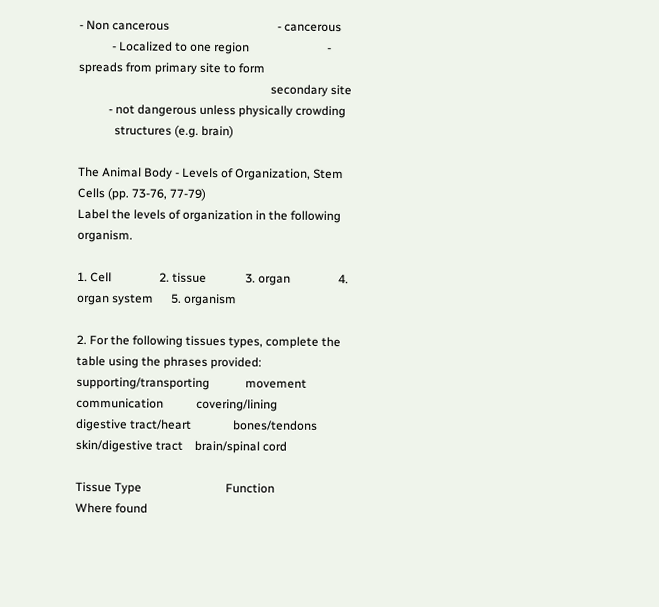- Non cancerous                                    - cancerous
           - Localized to one region                          - spreads from primary site to form
                                                                secondary site
          - not dangerous unless physically crowding
            structures (e.g. brain)

The Animal Body - Levels of Organization, Stem Cells (pp. 73-76, 77-79)
Label the levels of organization in the following organism.

1. Cell                2. tissue             3. organ                4. organ system      5. organism

2. For the following tissues types, complete the table using the phrases provided:
supporting/transporting            movement                   communication           covering/lining
digestive tract/heart              bones/tendons              skin/digestive tract    brain/spinal cord

Tissue Type                            Function                              Where found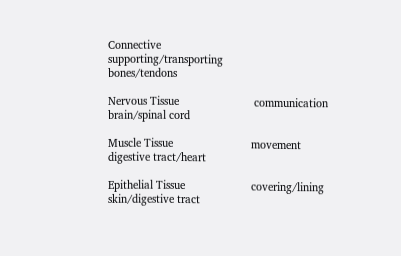Connective                             supporting/transporting               bones/tendons

Nervous Tissue                         communication                         brain/spinal cord

Muscle Tissue                          movement                              digestive tract/heart

Epithelial Tissue                      covering/lining                       skin/digestive tract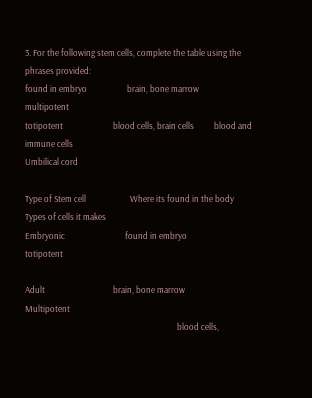3. For the following stem cells, complete the table using the phrases provided:
found in embryo                    brain, bone marrow                multipotent
totipotent                         blood cells, brain cells          blood and immune cells
Umbilical cord

Type of Stem cell                      Where its found in the body          Types of cells it makes
Embryonic                              found in embryo                      totipotent

Adult                                  brain, bone marrow                   Multipotent
                                                                            blood cells,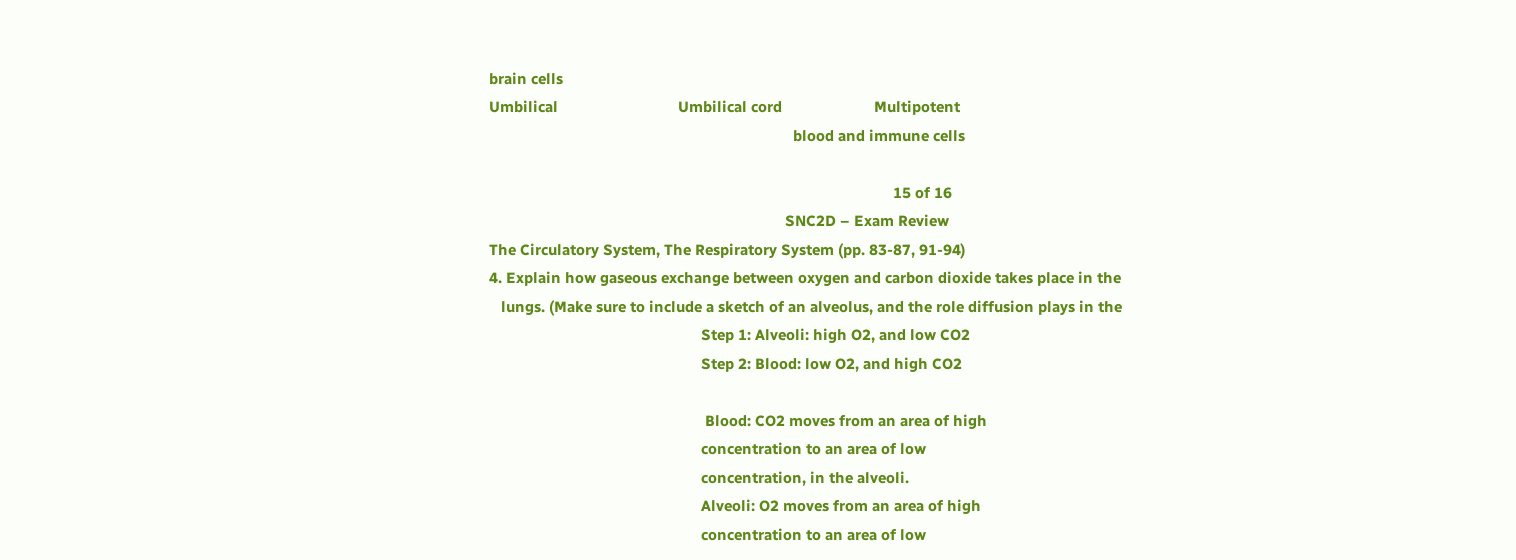brain cells
Umbilical                              Umbilical cord                       Multipotent
                                                                            blood and immune cells

                                                                                                     15 of 16
                                                                          SNC2D – Exam Review
The Circulatory System, The Respiratory System (pp. 83-87, 91-94)
4. Explain how gaseous exchange between oxygen and carbon dioxide takes place in the
   lungs. (Make sure to include a sketch of an alveolus, and the role diffusion plays in the
                                                     Step 1: Alveoli: high O2, and low CO2
                                                     Step 2: Blood: low O2, and high CO2

                                                      Blood: CO2 moves from an area of high
                                                     concentration to an area of low
                                                     concentration, in the alveoli.
                                                     Alveoli: O2 moves from an area of high
                                                     concentration to an area of low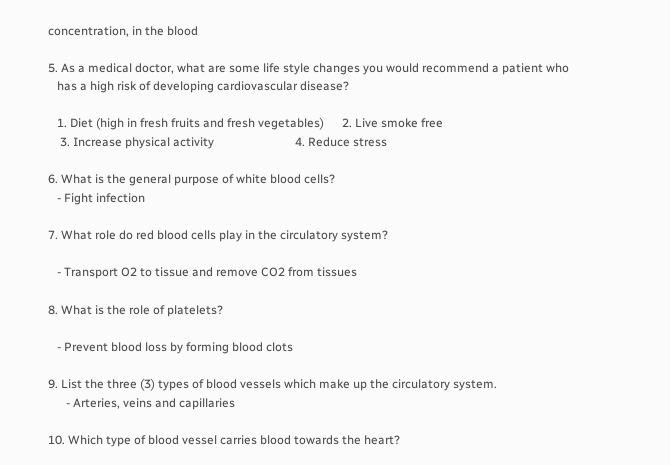concentration, in the blood

5. As a medical doctor, what are some life style changes you would recommend a patient who
   has a high risk of developing cardiovascular disease?

   1. Diet (high in fresh fruits and fresh vegetables)      2. Live smoke free
    3. Increase physical activity                           4. Reduce stress

6. What is the general purpose of white blood cells?
   - Fight infection

7. What role do red blood cells play in the circulatory system?

   - Transport O2 to tissue and remove CO2 from tissues

8. What is the role of platelets?

   - Prevent blood loss by forming blood clots

9. List the three (3) types of blood vessels which make up the circulatory system.
      - Arteries, veins and capillaries

10. Which type of blood vessel carries blood towards the heart?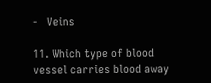-   Veins

11. Which type of blood vessel carries blood away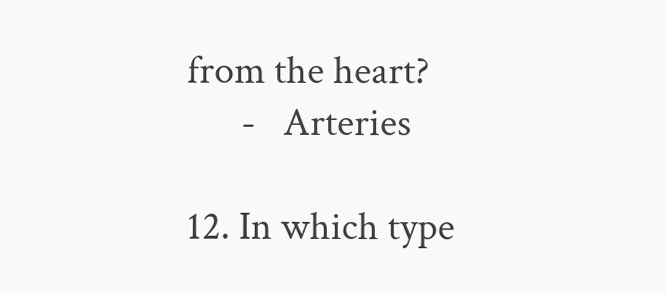from the heart?
      -   Arteries

12. In which type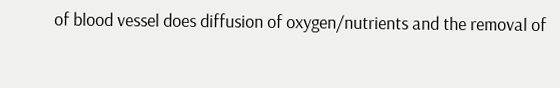of blood vessel does diffusion of oxygen/nutrients and the removal of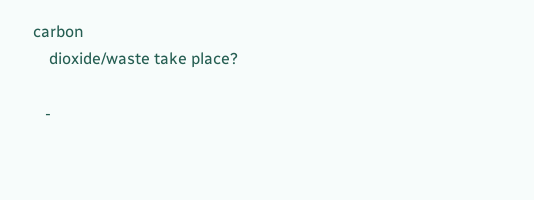carbon
    dioxide/waste take place?

   -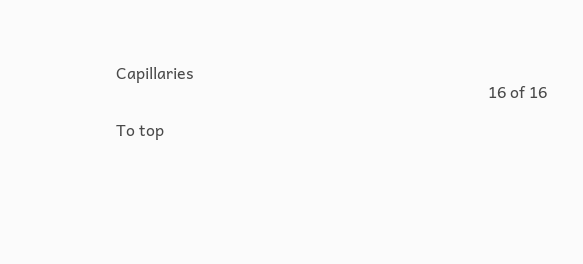Capillaries
                                                                                             16 of 16

To top